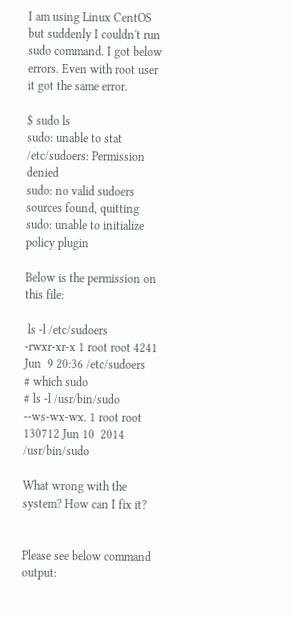I am using Linux CentOS but suddenly I couldn't run sudo command. I got below errors. Even with root user it got the same error.

$ sudo ls
sudo: unable to stat /etc/sudoers: Permission denied
sudo: no valid sudoers sources found, quitting
sudo: unable to initialize policy plugin

Below is the permission on this file:

 ls -l /etc/sudoers
-rwxr-xr-x 1 root root 4241 Jun  9 20:36 /etc/sudoers
# which sudo
# ls -l /usr/bin/sudo
--ws-wx-wx. 1 root root 130712 Jun 10  2014 /usr/bin/sudo

What wrong with the system? How can I fix it?


Please see below command output: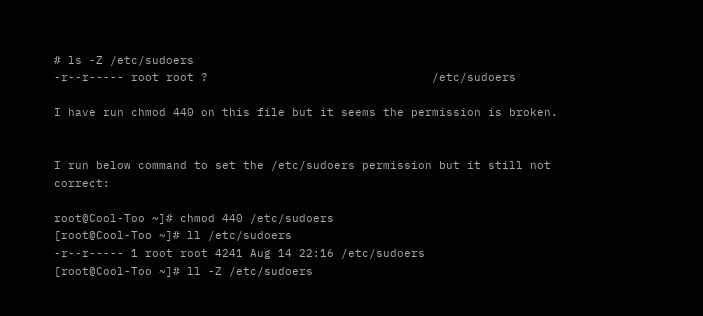# ls -Z /etc/sudoers
-r--r----- root root ?                                /etc/sudoers

I have run chmod 440 on this file but it seems the permission is broken.


I run below command to set the /etc/sudoers permission but it still not correct:

root@Cool-Too ~]# chmod 440 /etc/sudoers
[root@Cool-Too ~]# ll /etc/sudoers
-r--r----- 1 root root 4241 Aug 14 22:16 /etc/sudoers
[root@Cool-Too ~]# ll -Z /etc/sudoers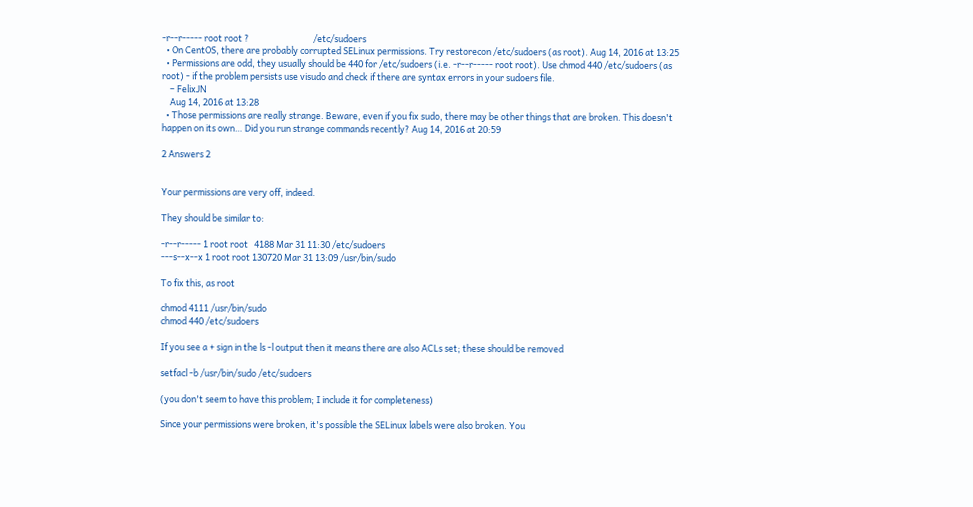-r--r----- root root ?                                /etc/sudoers
  • On CentOS, there are probably corrupted SELinux permissions. Try restorecon /etc/sudoers (as root). Aug 14, 2016 at 13:25
  • Permissions are odd, they usually should be 440 for /etc/sudoers (i.e. -r--r----- root root). Use chmod 440 /etc/sudoers (as root) - if the problem persists use visudo and check if there are syntax errors in your sudoers file.
    – FelixJN
    Aug 14, 2016 at 13:28
  • Those permissions are really strange. Beware, even if you fix sudo, there may be other things that are broken. This doesn't happen on its own… Did you run strange commands recently? Aug 14, 2016 at 20:59

2 Answers 2


Your permissions are very off, indeed.

They should be similar to:

-r--r----- 1 root root   4188 Mar 31 11:30 /etc/sudoers
---s--x--x 1 root root 130720 Mar 31 13:09 /usr/bin/sudo

To fix this, as root

chmod 4111 /usr/bin/sudo
chmod 440 /etc/sudoers

If you see a + sign in the ls -l output then it means there are also ACLs set; these should be removed

setfacl -b /usr/bin/sudo /etc/sudoers

(you don't seem to have this problem; I include it for completeness)

Since your permissions were broken, it's possible the SELinux labels were also broken. You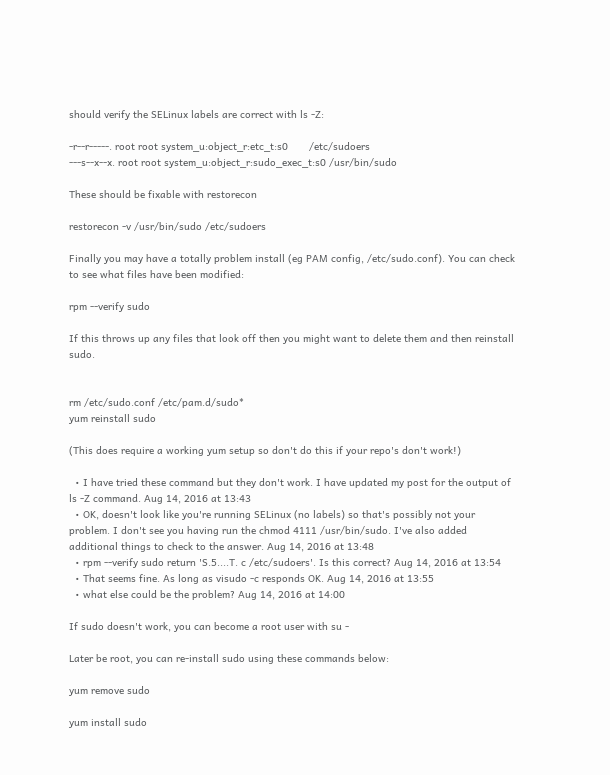should verify the SELinux labels are correct with ls -Z:

-r--r-----. root root system_u:object_r:etc_t:s0       /etc/sudoers
---s--x--x. root root system_u:object_r:sudo_exec_t:s0 /usr/bin/sudo

These should be fixable with restorecon

restorecon -v /usr/bin/sudo /etc/sudoers

Finally you may have a totally problem install (eg PAM config, /etc/sudo.conf). You can check to see what files have been modified:

rpm --verify sudo

If this throws up any files that look off then you might want to delete them and then reinstall sudo.


rm /etc/sudo.conf /etc/pam.d/sudo*
yum reinstall sudo

(This does require a working yum setup so don't do this if your repo's don't work!)

  • I have tried these command but they don't work. I have updated my post for the output of ls -Z command. Aug 14, 2016 at 13:43
  • OK, doesn't look like you're running SELinux (no labels) so that's possibly not your problem. I don't see you having run the chmod 4111 /usr/bin/sudo. I've also added additional things to check to the answer. Aug 14, 2016 at 13:48
  • rpm --verify sudo return 'S.5....T. c /etc/sudoers'. Is this correct? Aug 14, 2016 at 13:54
  • That seems fine. As long as visudo -c responds OK. Aug 14, 2016 at 13:55
  • what else could be the problem? Aug 14, 2016 at 14:00

If sudo doesn't work, you can become a root user with su -

Later be root, you can re-install sudo using these commands below:

yum remove sudo

yum install sudo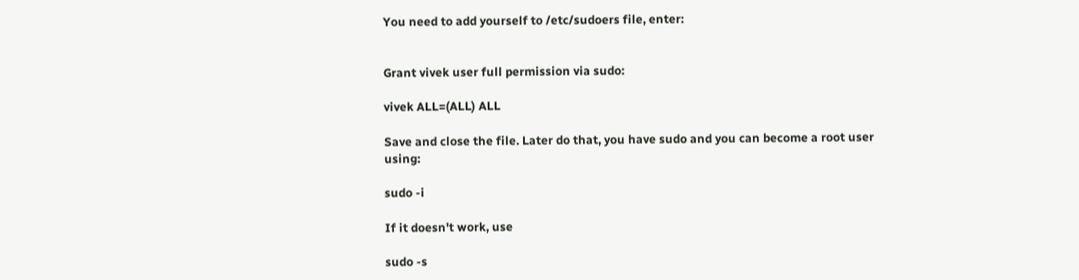You need to add yourself to /etc/sudoers file, enter:


Grant vivek user full permission via sudo:

vivek ALL=(ALL) ALL

Save and close the file. Later do that, you have sudo and you can become a root user using:

sudo -i

If it doesn't work, use

sudo -s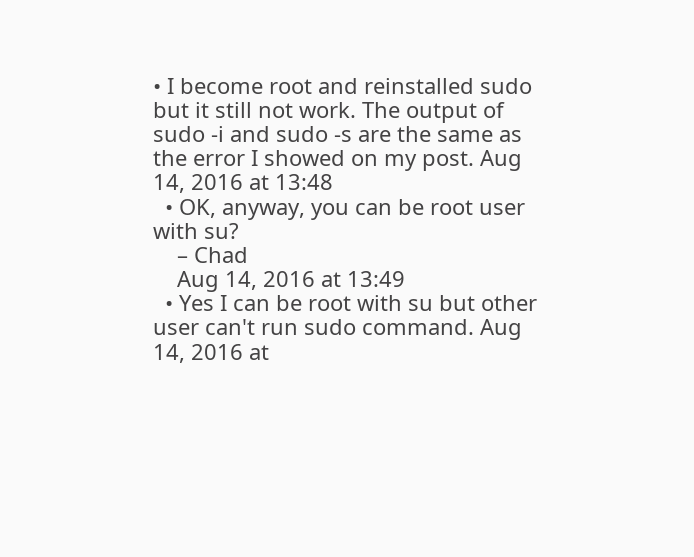• I become root and reinstalled sudo but it still not work. The output of sudo -i and sudo -s are the same as the error I showed on my post. Aug 14, 2016 at 13:48
  • OK, anyway, you can be root user with su?
    – Chad
    Aug 14, 2016 at 13:49
  • Yes I can be root with su but other user can't run sudo command. Aug 14, 2016 at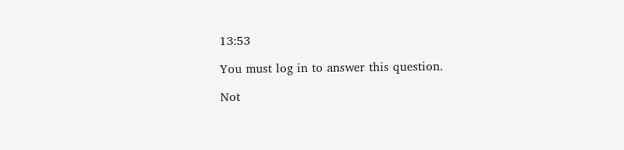13:53

You must log in to answer this question.

Not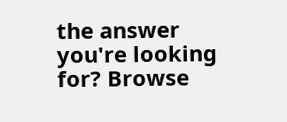the answer you're looking for? Browse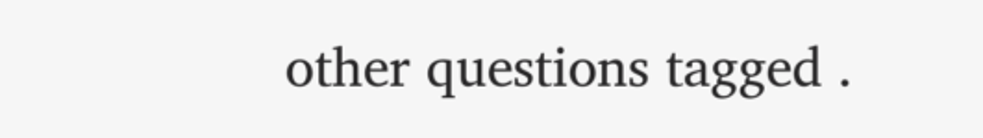other questions tagged .